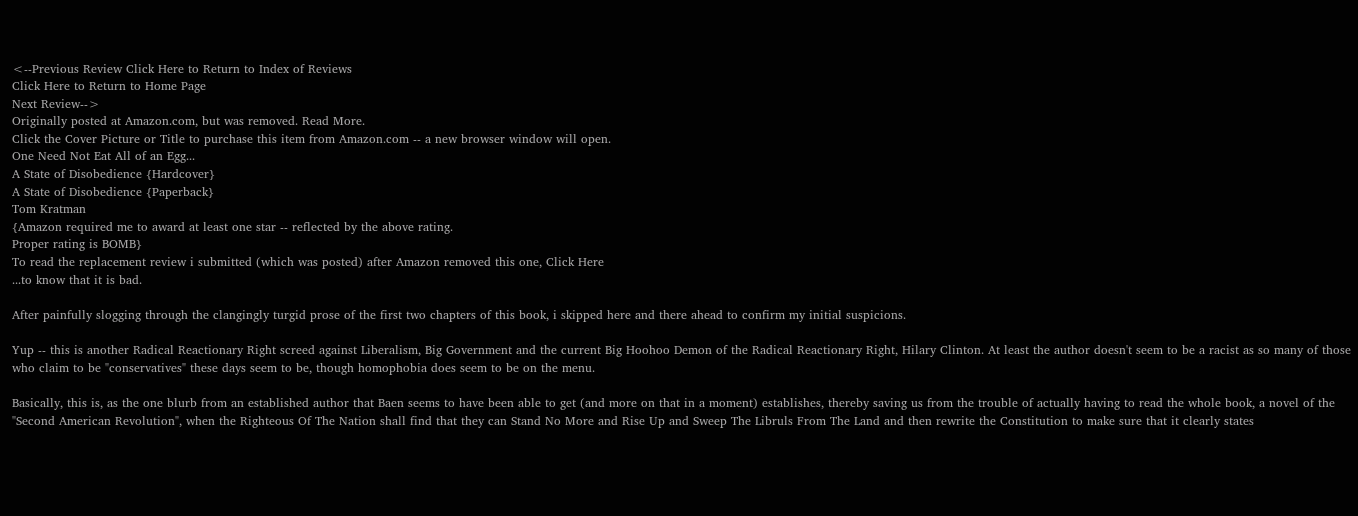<--Previous Review Click Here to Return to Index of Reviews
Click Here to Return to Home Page
Next Review-->
Originally posted at Amazon.com, but was removed. Read More.
Click the Cover Picture or Title to purchase this item from Amazon.com -- a new browser window will open.
One Need Not Eat All of an Egg...
A State of Disobedience {Hardcover}
A State of Disobedience {Paperback}
Tom Kratman
{Amazon required me to award at least one star -- reflected by the above rating.
Proper rating is BOMB}
To read the replacement review i submitted (which was posted) after Amazon removed this one, Click Here
...to know that it is bad.

After painfully slogging through the clangingly turgid prose of the first two chapters of this book, i skipped here and there ahead to confirm my initial suspicions.

Yup -- this is another Radical Reactionary Right screed against Liberalism, Big Government and the current Big Hoohoo Demon of the Radical Reactionary Right, Hilary Clinton. At least the author doesn't seem to be a racist as so many of those who claim to be "conservatives" these days seem to be, though homophobia does seem to be on the menu.

Basically, this is, as the one blurb from an established author that Baen seems to have been able to get (and more on that in a moment) establishes, thereby saving us from the trouble of actually having to read the whole book, a novel of the "Second American Revolution", when the Righteous Of The Nation shall find that they can Stand No More and Rise Up and Sweep The Libruls From The Land and then rewrite the Constitution to make sure that it clearly states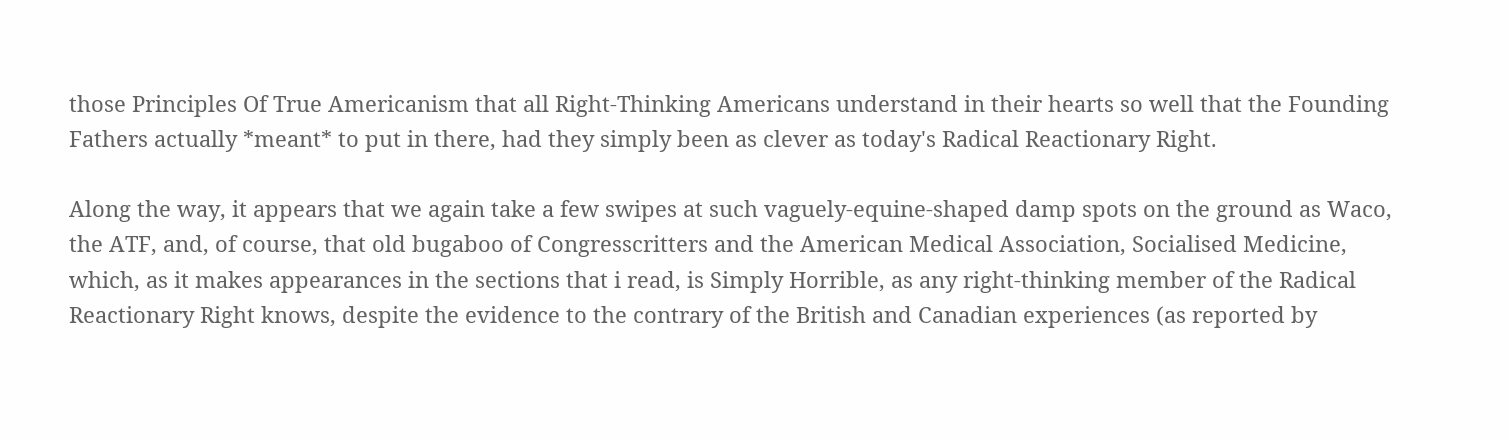those Principles Of True Americanism that all Right-Thinking Americans understand in their hearts so well that the Founding Fathers actually *meant* to put in there, had they simply been as clever as today's Radical Reactionary Right.

Along the way, it appears that we again take a few swipes at such vaguely-equine-shaped damp spots on the ground as Waco, the ATF, and, of course, that old bugaboo of Congresscritters and the American Medical Association, Socialised Medicine, which, as it makes appearances in the sections that i read, is Simply Horrible, as any right-thinking member of the Radical Reactionary Right knows, despite the evidence to the contrary of the British and Canadian experiences (as reported by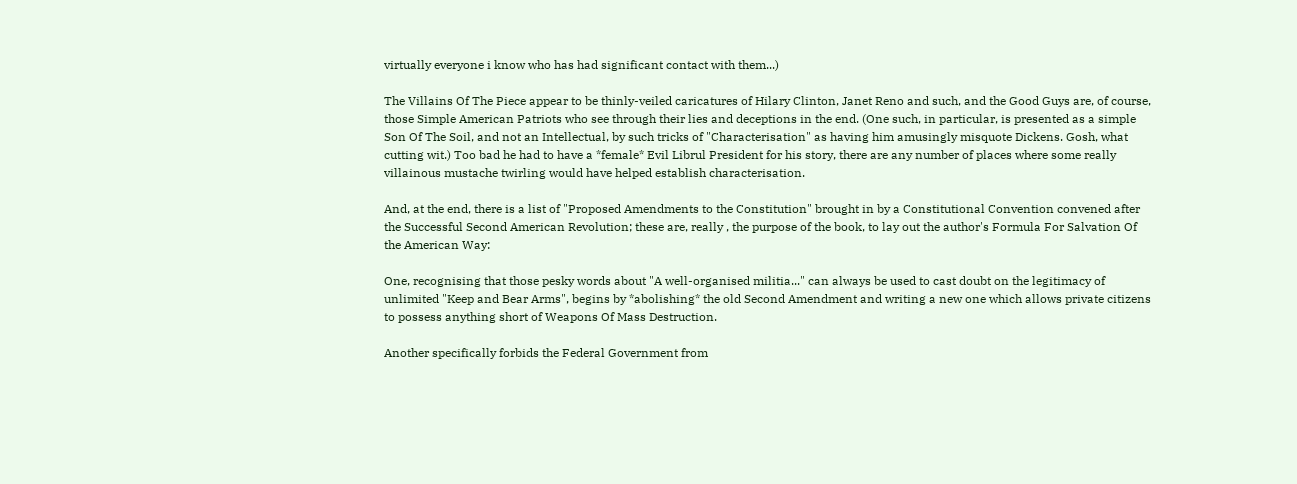virtually everyone i know who has had significant contact with them...)

The Villains Of The Piece appear to be thinly-veiled caricatures of Hilary Clinton, Janet Reno and such, and the Good Guys are, of course, those Simple American Patriots who see through their lies and deceptions in the end. (One such, in particular, is presented as a simple Son Of The Soil, and not an Intellectual, by such tricks of "Characterisation" as having him amusingly misquote Dickens. Gosh, what cutting wit.) Too bad he had to have a *female* Evil Librul President for his story, there are any number of places where some really villainous mustache twirling would have helped establish characterisation.

And, at the end, there is a list of "Proposed Amendments to the Constitution" brought in by a Constitutional Convention convened after the Successful Second American Revolution; these are, really , the purpose of the book, to lay out the author's Formula For Salvation Of the American Way:

One, recognising that those pesky words about "A well-organised militia..." can always be used to cast doubt on the legitimacy of unlimited "Keep and Bear Arms", begins by *abolishing* the old Second Amendment and writing a new one which allows private citizens to possess anything short of Weapons Of Mass Destruction.

Another specifically forbids the Federal Government from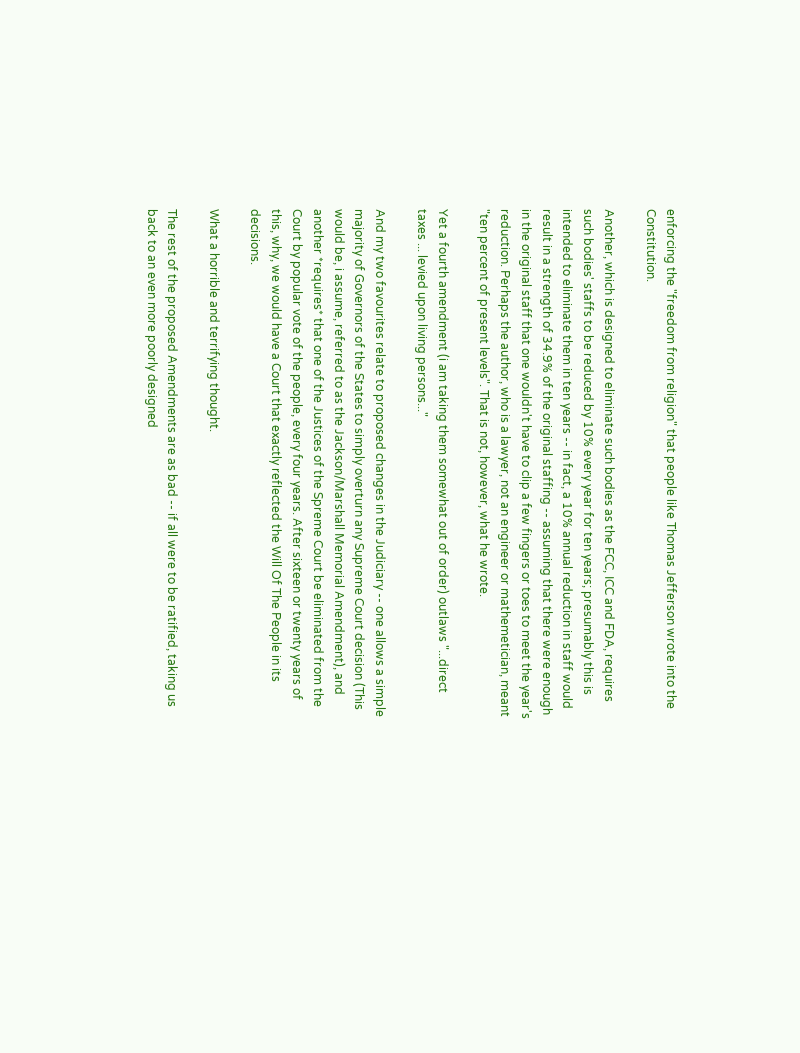enforcing the "freedom from religion" that people like Thomas Jefferson wrote into the Constitution.

Another, which is designed to eliminate such bodies as the FCC, ICC and FDA, requires such bodies' staffs to be reduced by 10% every year for ten years; presumably this is intended to eliminate them in ten years -- in fact, a 10% annual reduction in staff would result in a strength of 34.9% of the original staffing -- assuming that there were enough in the original staff that one wouldn't have to clip a few fingers or toes to meet the year's reduction. Perhaps the author, who is a lawyer, not an engineer or mathemetician, meant "ten percent of present levels". That is not, however, what he wrote.

Yet a fourth amendment (i am taking them somewhat out of order) outlaws "...direct taxes ... levied upon living persons..."

And my two favourites relate to proposed changes in the Judiciary -- one allows a simple majority of Governors of the States to simply overturn any Supreme Court decision (This would be, i assume, referred to as the Jackson/Marshall Memorial Amendment), and another *requires* that one of the Justices of the Spreme Court be eliminated from the Court by popular vote of the people, every four years. After sixteen or twenty years of this, why, we would have a Court that exactly reflected the Will Of The People in its decisions.

What a horrible and terrifying thought.

The rest of the proposed Amendments are as bad -- if all were to be ratified, taking us back to an even more poorly designed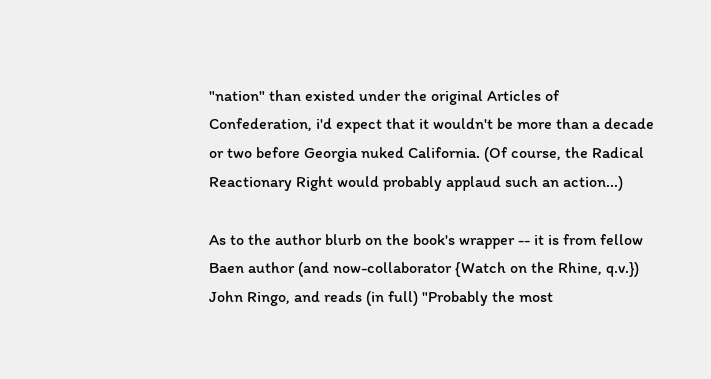"nation" than existed under the original Articles of Confederation, i'd expect that it wouldn't be more than a decade or two before Georgia nuked California. (Of course, the Radical Reactionary Right would probably applaud such an action...)

As to the author blurb on the book's wrapper -- it is from fellow Baen author (and now-collaborator {Watch on the Rhine, q.v.}) John Ringo, and reads (in full) "Probably the most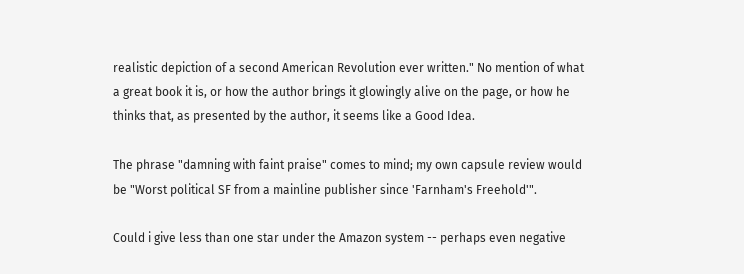realistic depiction of a second American Revolution ever written." No mention of what a great book it is, or how the author brings it glowingly alive on the page, or how he thinks that, as presented by the author, it seems like a Good Idea.

The phrase "damning with faint praise" comes to mind; my own capsule review would be "Worst political SF from a mainline publisher since 'Farnham's Freehold'".

Could i give less than one star under the Amazon system -- perhaps even negative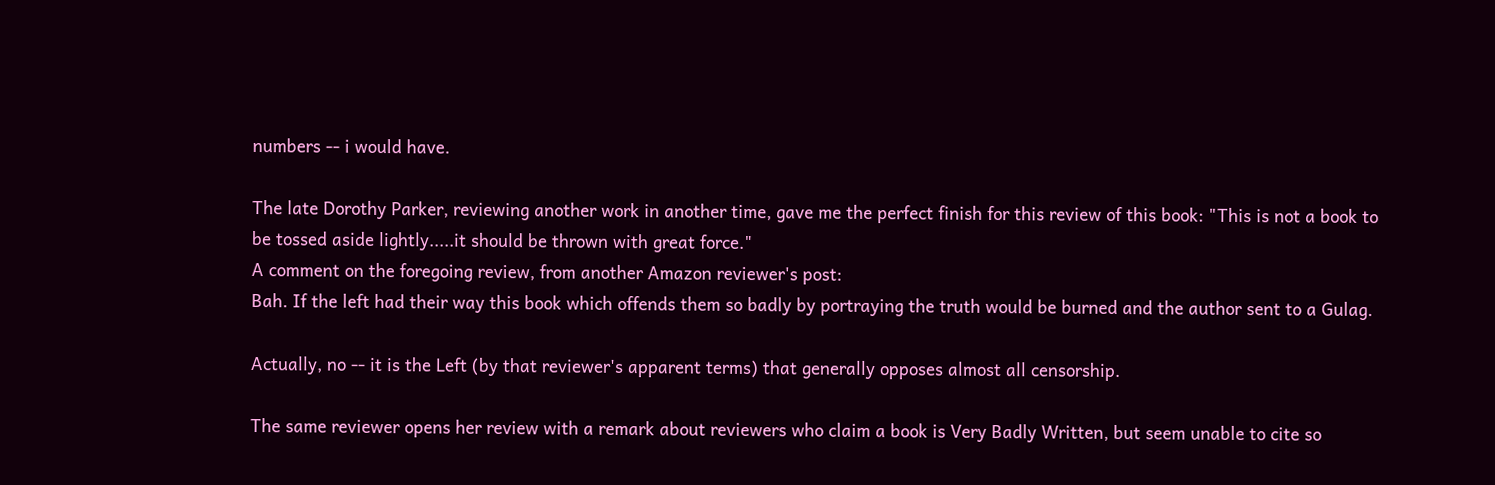numbers -- i would have.

The late Dorothy Parker, reviewing another work in another time, gave me the perfect finish for this review of this book: "This is not a book to be tossed aside lightly.....it should be thrown with great force."
A comment on the foregoing review, from another Amazon reviewer's post:
Bah. If the left had their way this book which offends them so badly by portraying the truth would be burned and the author sent to a Gulag.

Actually, no -- it is the Left (by that reviewer's apparent terms) that generally opposes almost all censorship.

The same reviewer opens her review with a remark about reviewers who claim a book is Very Badly Written, but seem unable to cite so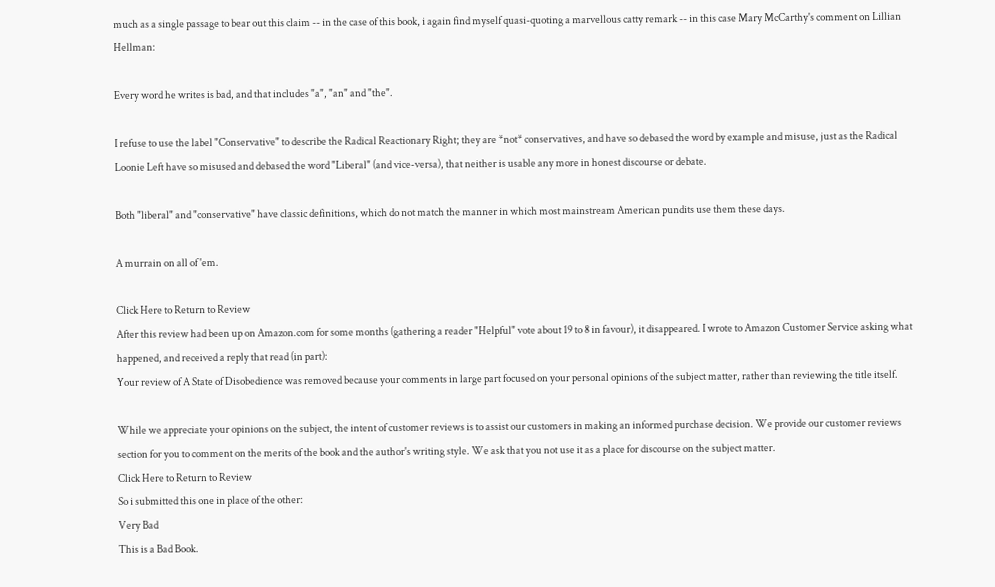much as a single passage to bear out this claim -- in the case of this book, i again find myself quasi-quoting a marvellous catty remark -- in this case Mary McCarthy's comment on Lillian Hellman:

Every word he writes is bad, and that includes "a", "an" and "the".

I refuse to use the label "Conservative" to describe the Radical Reactionary Right; they are *not* conservatives, and have so debased the word by example and misuse, just as the Radical Loonie Left have so misused and debased the word "Liberal" (and vice-versa), that neither is usable any more in honest discourse or debate.

Both "liberal" and "conservative" have classic definitions, which do not match the manner in which most mainstream American pundits use them these days.

A murrain on all of 'em.

Click Here to Return to Review
After this review had been up on Amazon.com for some months (gathering a reader "Helpful" vote about 19 to 8 in favour), it disappeared. I wrote to Amazon Customer Service asking what happened, and received a reply that read (in part):
Your review of A State of Disobedience was removed because your comments in large part focused on your personal opinions of the subject matter, rather than reviewing the title itself.

While we appreciate your opinions on the subject, the intent of customer reviews is to assist our customers in making an informed purchase decision. We provide our customer reviews section for you to comment on the merits of the book and the author's writing style. We ask that you not use it as a place for discourse on the subject matter.
Click Here to Return to Review
So i submitted this one in place of the other:
Very Bad
This is a Bad Book.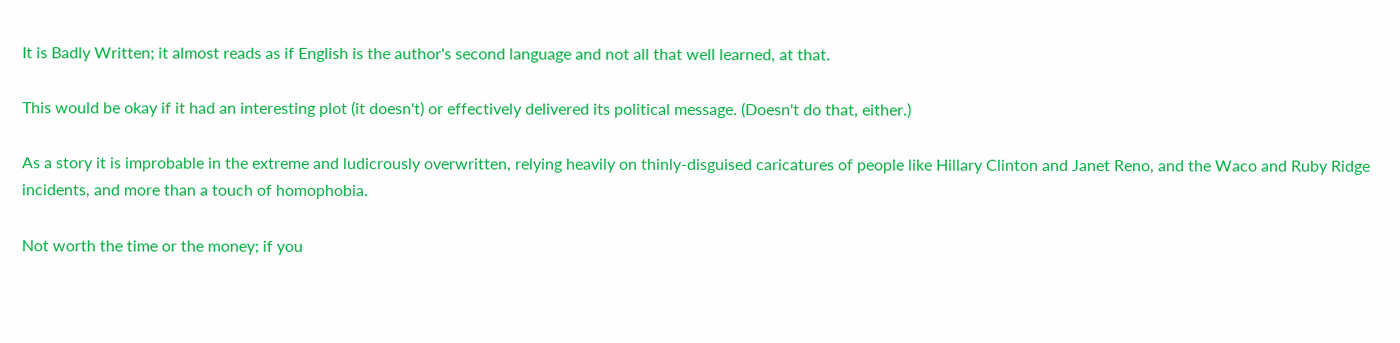It is Badly Written; it almost reads as if English is the author's second language and not all that well learned, at that.

This would be okay if it had an interesting plot (it doesn't) or effectively delivered its political message. (Doesn't do that, either.)

As a story it is improbable in the extreme and ludicrously overwritten, relying heavily on thinly-disguised caricatures of people like Hillary Clinton and Janet Reno, and the Waco and Ruby Ridge incidents, and more than a touch of homophobia.

Not worth the time or the money; if you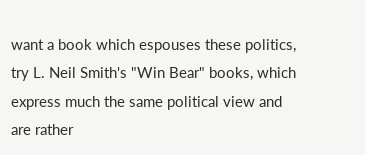want a book which espouses these politics, try L. Neil Smith's "Win Bear" books, which express much the same political view and are rather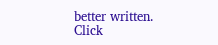better written.
Click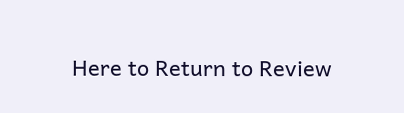Here to Return to Review